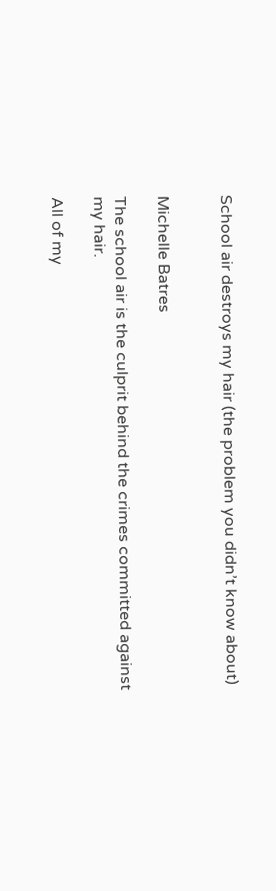School air destroys my hair (the problem you didn’t know about)


Michelle Batres

The school air is the culprit behind the crimes committed against my hair.

All of my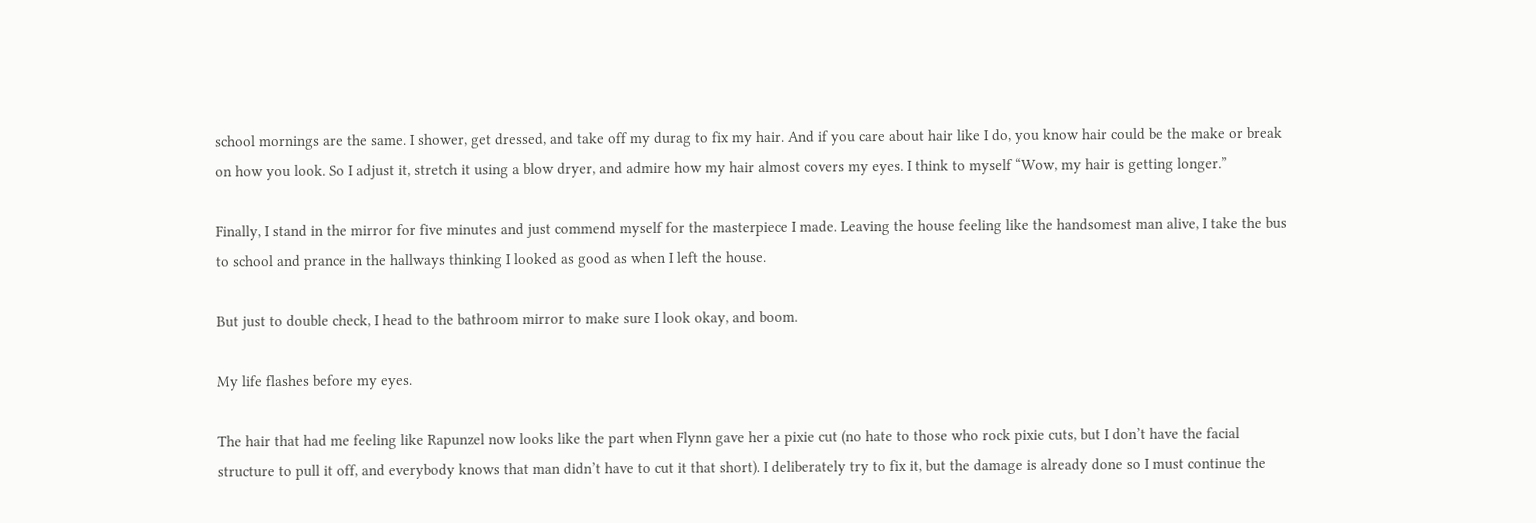school mornings are the same. I shower, get dressed, and take off my durag to fix my hair. And if you care about hair like I do, you know hair could be the make or break on how you look. So I adjust it, stretch it using a blow dryer, and admire how my hair almost covers my eyes. I think to myself “Wow, my hair is getting longer.”

Finally, I stand in the mirror for five minutes and just commend myself for the masterpiece I made. Leaving the house feeling like the handsomest man alive, I take the bus to school and prance in the hallways thinking I looked as good as when I left the house.

But just to double check, I head to the bathroom mirror to make sure I look okay, and boom.

My life flashes before my eyes.

The hair that had me feeling like Rapunzel now looks like the part when Flynn gave her a pixie cut (no hate to those who rock pixie cuts, but I don’t have the facial structure to pull it off, and everybody knows that man didn’t have to cut it that short). I deliberately try to fix it, but the damage is already done so I must continue the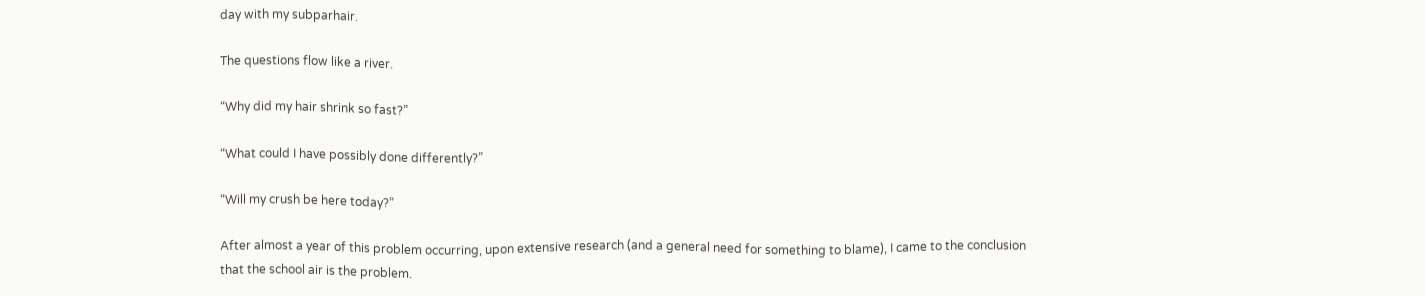day with my subparhair.

The questions flow like a river.

“Why did my hair shrink so fast?”

“What could I have possibly done differently?”

“Will my crush be here today?”

After almost a year of this problem occurring, upon extensive research (and a general need for something to blame), I came to the conclusion that the school air is the problem.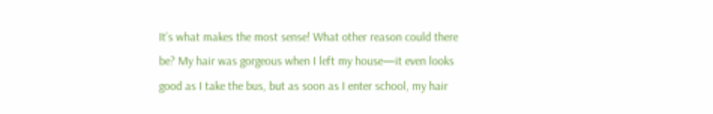It’s what makes the most sense! What other reason could there be? My hair was gorgeous when I left my house—it even looks good as I take the bus, but as soon as I enter school, my hair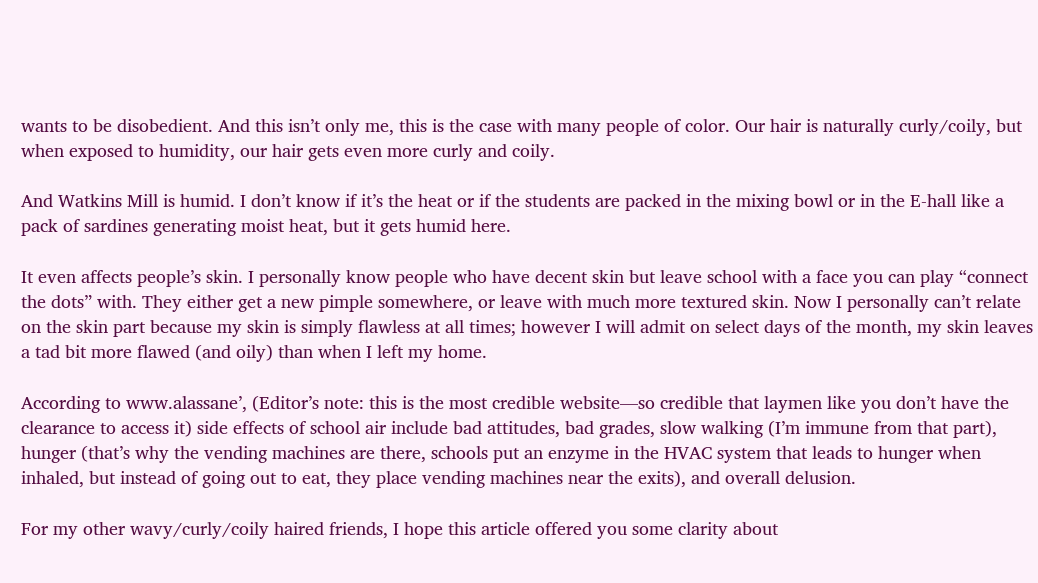wants to be disobedient. And this isn’t only me, this is the case with many people of color. Our hair is naturally curly/coily, but when exposed to humidity, our hair gets even more curly and coily.

And Watkins Mill is humid. I don’t know if it’s the heat or if the students are packed in the mixing bowl or in the E-hall like a pack of sardines generating moist heat, but it gets humid here.

It even affects people’s skin. I personally know people who have decent skin but leave school with a face you can play “connect the dots” with. They either get a new pimple somewhere, or leave with much more textured skin. Now I personally can’t relate on the skin part because my skin is simply flawless at all times; however I will admit on select days of the month, my skin leaves a tad bit more flawed (and oily) than when I left my home.

According to www.alassane’, (Editor’s note: this is the most credible website—so credible that laymen like you don’t have the clearance to access it) side effects of school air include bad attitudes, bad grades, slow walking (I’m immune from that part), hunger (that’s why the vending machines are there, schools put an enzyme in the HVAC system that leads to hunger when inhaled, but instead of going out to eat, they place vending machines near the exits), and overall delusion.

For my other wavy/curly/coily haired friends, I hope this article offered you some clarity about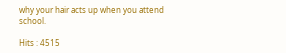why your hair acts up when you attend school.

Hits : 4515